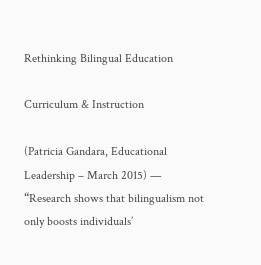Rethinking Bilingual Education

Curriculum & Instruction

(Patricia Gandara, Educational Leadership – March 2015) — “Research shows that bilingualism not only boosts individuals’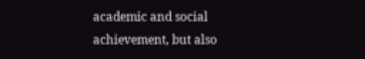academic and social achievement, but also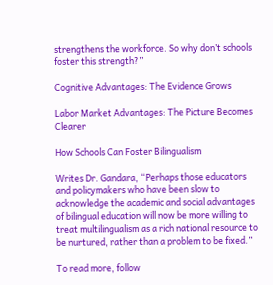strengthens the workforce. So why don’t schools foster this strength?”

Cognitive Advantages: The Evidence Grows

Labor Market Advantages: The Picture Becomes Clearer

How Schools Can Foster Bilingualism

Writes Dr. Gandara, “Perhaps those educators and policymakers who have been slow to acknowledge the academic and social advantages of bilingual education will now be more willing to treat multilingualism as a rich national resource to be nurtured, rather than a problem to be fixed.”

To read more, follow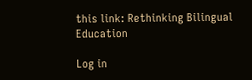this link: Rethinking Bilingual Education

Log in